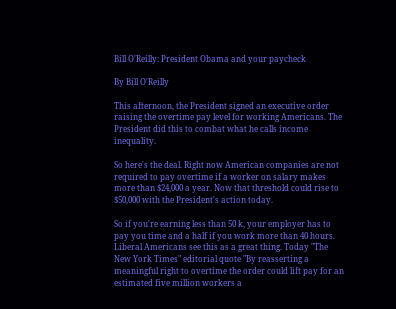Bill O'Reilly: President Obama and your paycheck

By Bill O'Reilly

This afternoon, the President signed an executive order raising the overtime pay level for working Americans. The President did this to combat what he calls income inequality.

So here's the deal. Right now American companies are not required to pay overtime if a worker on salary makes more than $24,000 a year. Now that threshold could rise to $50,000 with the President's action today.

So if you're earning less than 50 k, your employer has to pay you time and a half if you work more than 40 hours. Liberal Americans see this as a great thing. Today "The New York Times" editorial quote "By reasserting a meaningful right to overtime the order could lift pay for an estimated five million workers a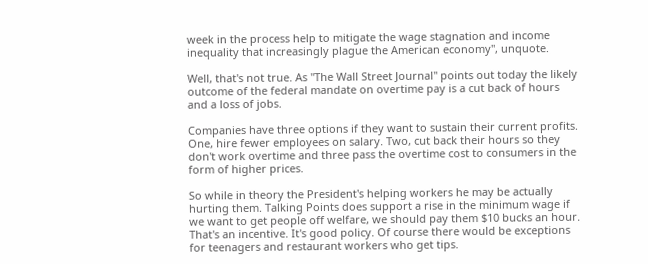week in the process help to mitigate the wage stagnation and income inequality that increasingly plague the American economy", unquote.

Well, that's not true. As "The Wall Street Journal" points out today the likely outcome of the federal mandate on overtime pay is a cut back of hours and a loss of jobs.

Companies have three options if they want to sustain their current profits. One, hire fewer employees on salary. Two, cut back their hours so they don't work overtime and three pass the overtime cost to consumers in the form of higher prices.

So while in theory the President's helping workers he may be actually hurting them. Talking Points does support a rise in the minimum wage if we want to get people off welfare, we should pay them $10 bucks an hour. That's an incentive. It's good policy. Of course there would be exceptions for teenagers and restaurant workers who get tips.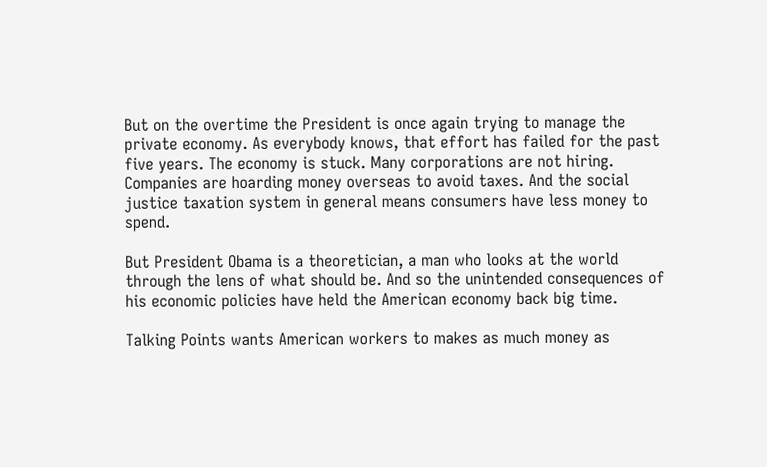But on the overtime the President is once again trying to manage the private economy. As everybody knows, that effort has failed for the past five years. The economy is stuck. Many corporations are not hiring. Companies are hoarding money overseas to avoid taxes. And the social justice taxation system in general means consumers have less money to spend.

But President Obama is a theoretician, a man who looks at the world through the lens of what should be. And so the unintended consequences of his economic policies have held the American economy back big time.

Talking Points wants American workers to makes as much money as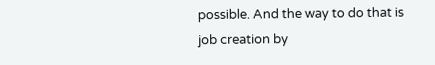possible. And the way to do that is job creation by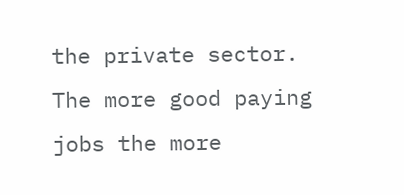the private sector. The more good paying jobs the more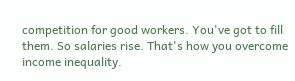competition for good workers. You've got to fill them. So salaries rise. That's how you overcome income inequality.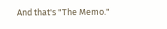And that's "The Memo."